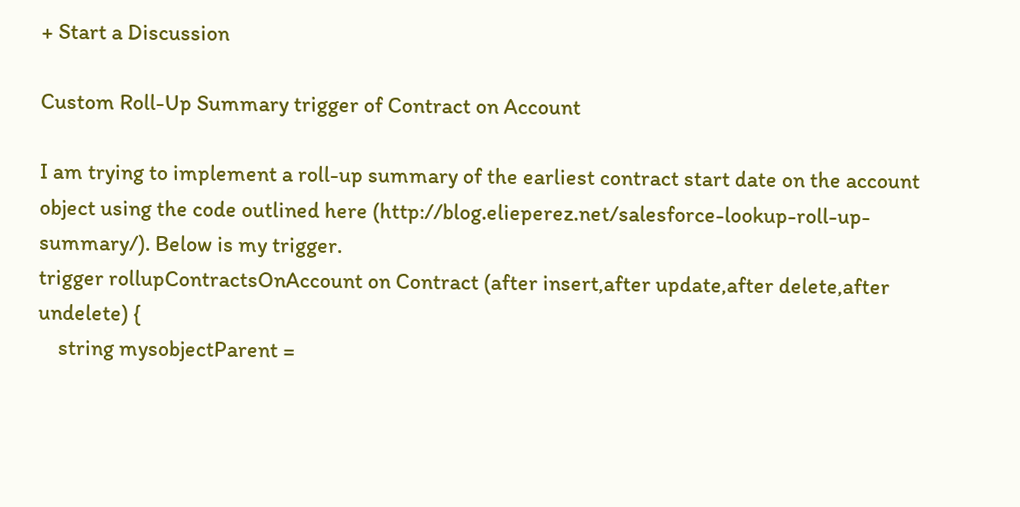+ Start a Discussion

Custom Roll-Up Summary trigger of Contract on Account

I am trying to implement a roll-up summary of the earliest contract start date on the account object using the code outlined here (http://blog.elieperez.net/salesforce-lookup-roll-up-summary/). Below is my trigger.
trigger rollupContractsOnAccount on Contract (after insert,after update,after delete,after undelete) {
    string mysobjectParent =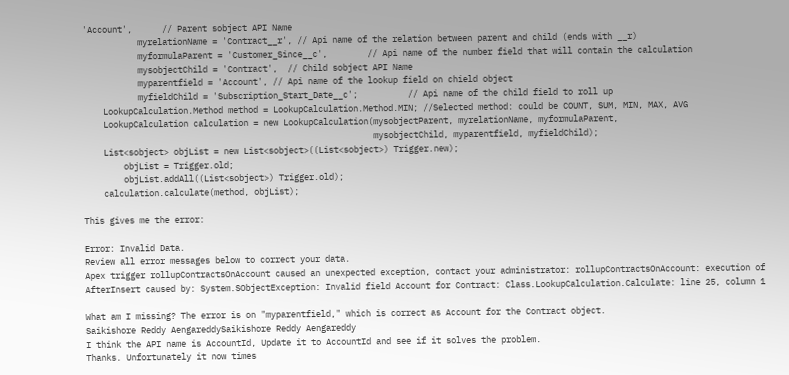'Account',      // Parent sobject API Name
           myrelationName = 'Contract__r', // Api name of the relation between parent and child (ends with __r)
           myformulaParent = 'Customer_Since__c',        // Api name of the number field that will contain the calculation
           mysobjectChild = 'Contract',  // Child sobject API Name
           myparentfield = 'Account', // Api name of the lookup field on chield object
           myfieldChild = 'Subscription_Start_Date__c';          // Api name of the child field to roll up
    LookupCalculation.Method method = LookupCalculation.Method.MIN; //Selected method: could be COUNT, SUM, MIN, MAX, AVG
    LookupCalculation calculation = new LookupCalculation(mysobjectParent, myrelationName, myformulaParent,
                                                          mysobjectChild, myparentfield, myfieldChild);
    List<sobject> objList = new List<sobject>((List<sobject>) Trigger.new);
        objList = Trigger.old;
        objList.addAll((List<sobject>) Trigger.old);
    calculation.calculate(method, objList);

This gives me the error:

Error: Invalid Data.
Review all error messages below to correct your data.
Apex trigger rollupContractsOnAccount caused an unexpected exception, contact your administrator: rollupContractsOnAccount: execution of AfterInsert caused by: System.SObjectException: Invalid field Account for Contract: Class.LookupCalculation.Calculate: line 25, column 1

What am I missing? The error is on "myparentfield," which is correct as Account for the Contract object.
Saikishore Reddy AengareddySaikishore Reddy Aengareddy
I think the API name is AccountId, Update it to AccountId and see if it solves the problem.
Thanks. Unfortunately it now times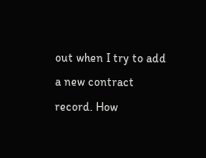out when I try to add a new contract record. How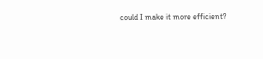could I make it more efficient?